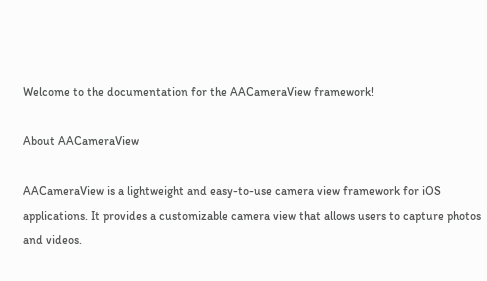Welcome to the documentation for the AACameraView framework!

About AACameraView

AACameraView is a lightweight and easy-to-use camera view framework for iOS applications. It provides a customizable camera view that allows users to capture photos and videos.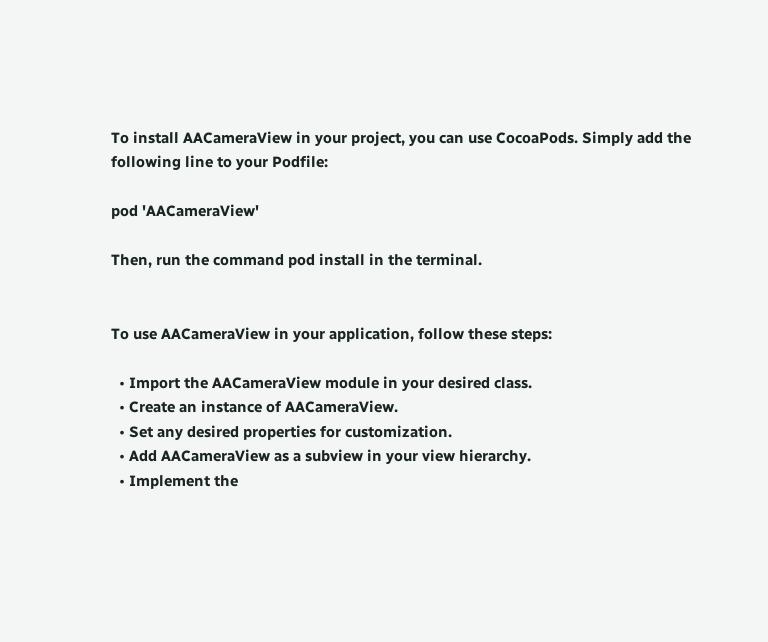To install AACameraView in your project, you can use CocoaPods. Simply add the following line to your Podfile:

pod 'AACameraView'

Then, run the command pod install in the terminal.


To use AACameraView in your application, follow these steps:

  • Import the AACameraView module in your desired class.
  • Create an instance of AACameraView.
  • Set any desired properties for customization.
  • Add AACameraView as a subview in your view hierarchy.
  • Implement the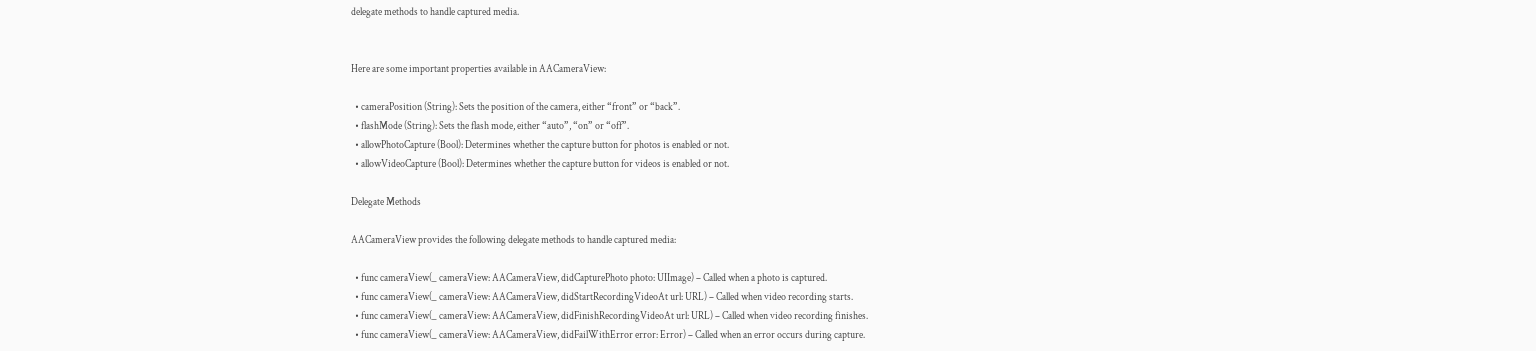delegate methods to handle captured media.


Here are some important properties available in AACameraView:

  • cameraPosition (String): Sets the position of the camera, either “front” or “back”.
  • flashMode (String): Sets the flash mode, either “auto”, “on” or “off”.
  • allowPhotoCapture (Bool): Determines whether the capture button for photos is enabled or not.
  • allowVideoCapture (Bool): Determines whether the capture button for videos is enabled or not.

Delegate Methods

AACameraView provides the following delegate methods to handle captured media:

  • func cameraView(_ cameraView: AACameraView, didCapturePhoto photo: UIImage) – Called when a photo is captured.
  • func cameraView(_ cameraView: AACameraView, didStartRecordingVideoAt url: URL) – Called when video recording starts.
  • func cameraView(_ cameraView: AACameraView, didFinishRecordingVideoAt url: URL) – Called when video recording finishes.
  • func cameraView(_ cameraView: AACameraView, didFailWithError error: Error) – Called when an error occurs during capture.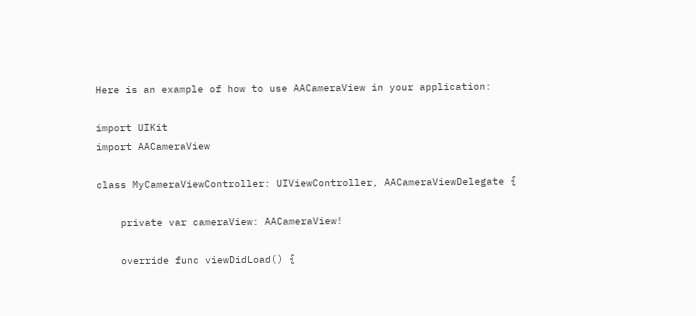Here is an example of how to use AACameraView in your application:

import UIKit
import AACameraView

class MyCameraViewController: UIViewController, AACameraViewDelegate {

    private var cameraView: AACameraView!

    override func viewDidLoad() {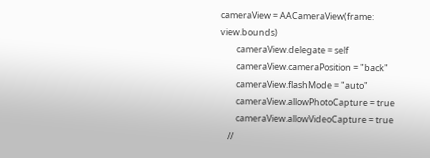cameraView = AACameraView(frame: view.bounds)
        cameraView.delegate = self
        cameraView.cameraPosition = "back"
        cameraView.flashMode = "auto"
        cameraView.allowPhotoCapture = true
        cameraView.allowVideoCapture = true
    //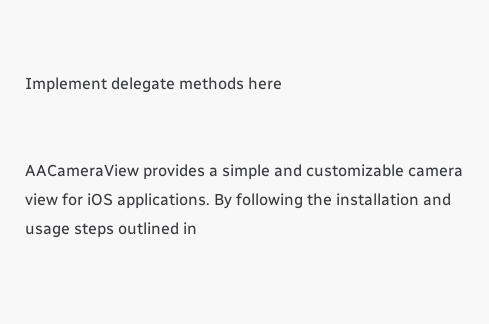Implement delegate methods here


AACameraView provides a simple and customizable camera view for iOS applications. By following the installation and usage steps outlined in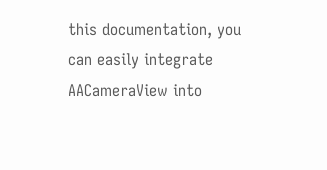this documentation, you can easily integrate AACameraView into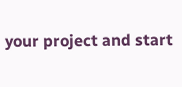your project and start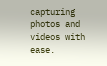capturing photos and videos with ease.